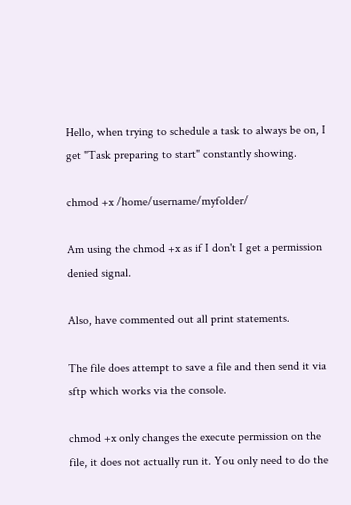Hello, when trying to schedule a task to always be on, I get "Task preparing to start" constantly showing.

chmod +x /home/username/myfolder/

Am using the chmod +x as if I don't I get a permission denied signal.

Also, have commented out all print statements.

The file does attempt to save a file and then send it via sftp which works via the console.

chmod +x only changes the execute permission on the file, it does not actually run it. You only need to do the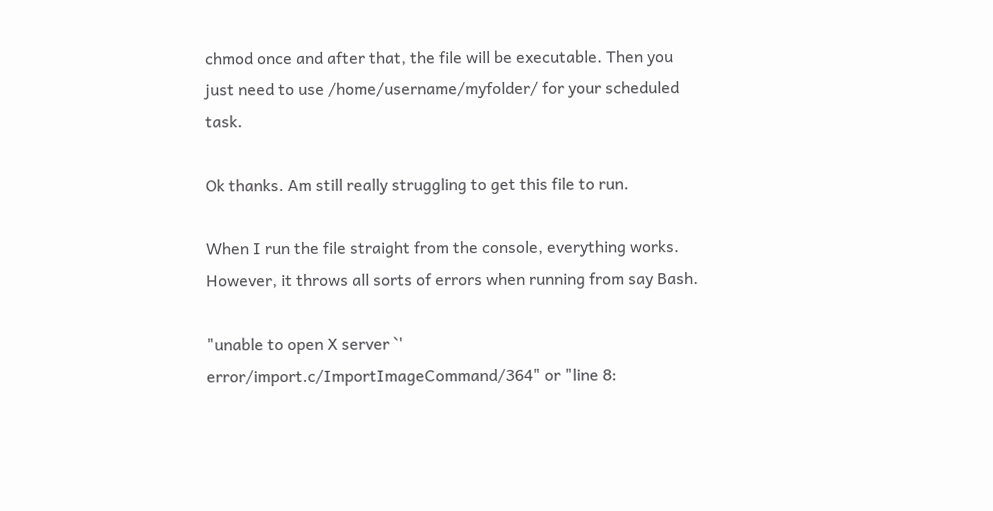chmod once and after that, the file will be executable. Then you just need to use /home/username/myfolder/ for your scheduled task.

Ok thanks. Am still really struggling to get this file to run.

When I run the file straight from the console, everything works. However, it throws all sorts of errors when running from say Bash.

"unable to open X server `' error/import.c/ImportImageCommand/364" or "line 8: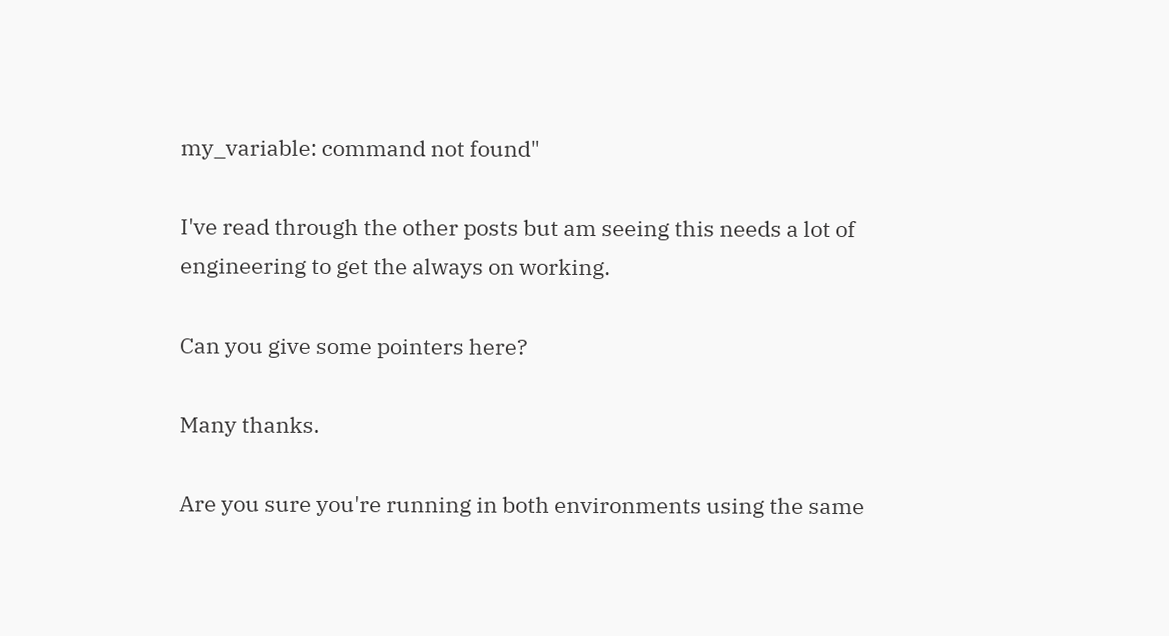my_variable: command not found"

I've read through the other posts but am seeing this needs a lot of engineering to get the always on working.

Can you give some pointers here?

Many thanks.

Are you sure you're running in both environments using the same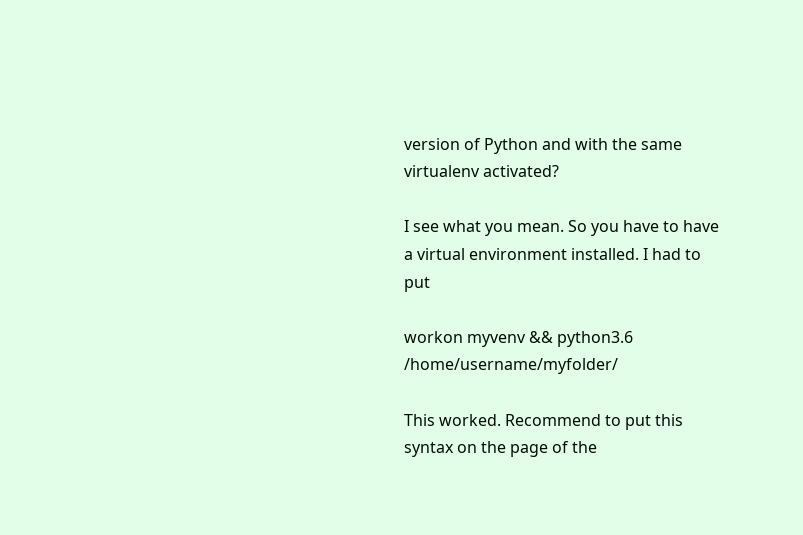version of Python and with the same virtualenv activated?

I see what you mean. So you have to have a virtual environment installed. I had to put

workon myvenv && python3.6 /home/username/myfolder/

This worked. Recommend to put this syntax on the page of the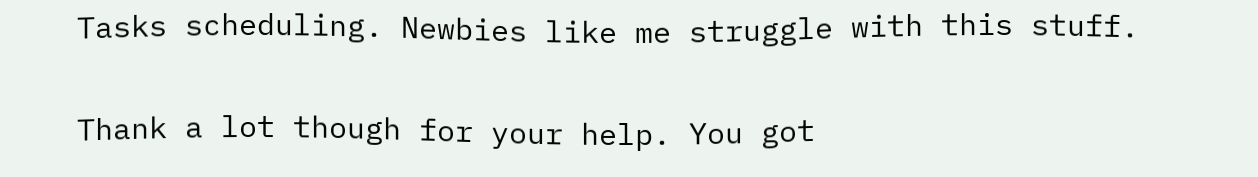Tasks scheduling. Newbies like me struggle with this stuff.

Thank a lot though for your help. You got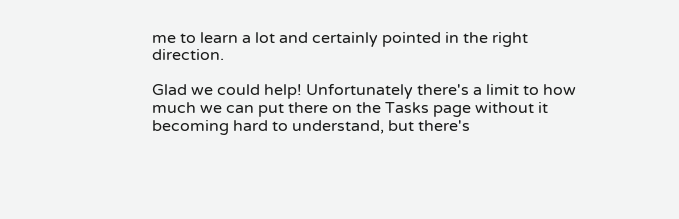me to learn a lot and certainly pointed in the right direction.

Glad we could help! Unfortunately there's a limit to how much we can put there on the Tasks page without it becoming hard to understand, but there's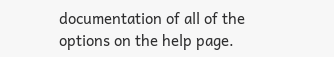documentation of all of the options on the help page.